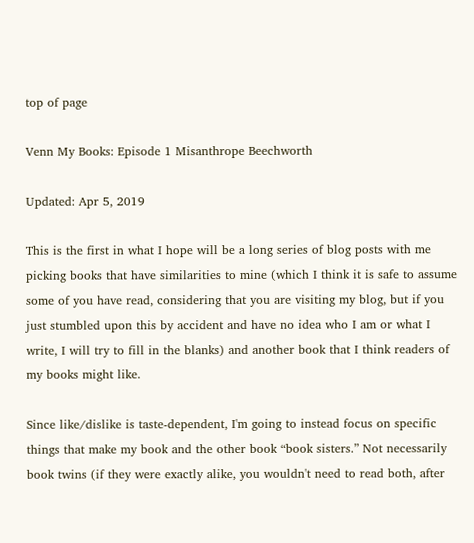top of page

Venn My Books: Episode 1 Misanthrope Beechworth

Updated: Apr 5, 2019

This is the first in what I hope will be a long series of blog posts with me picking books that have similarities to mine (which I think it is safe to assume some of you have read, considering that you are visiting my blog, but if you just stumbled upon this by accident and have no idea who I am or what I write, I will try to fill in the blanks) and another book that I think readers of my books might like.

Since like/dislike is taste-dependent, I'm going to instead focus on specific things that make my book and the other book “book sisters.” Not necessarily book twins (if they were exactly alike, you wouldn't need to read both, after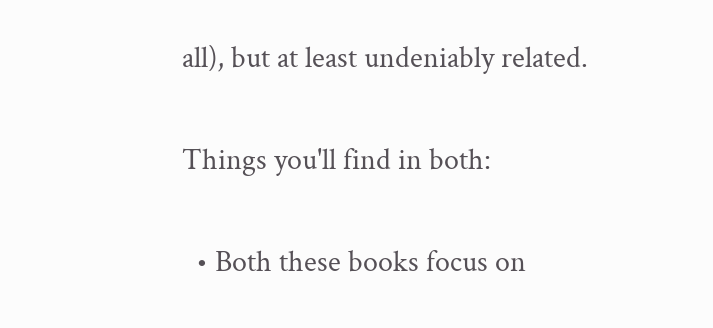all), but at least undeniably related.

Things you'll find in both:

  • Both these books focus on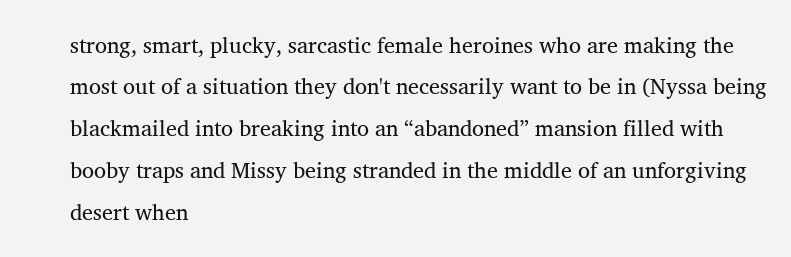strong, smart, plucky, sarcastic female heroines who are making the most out of a situation they don't necessarily want to be in (Nyssa being blackmailed into breaking into an “abandoned” mansion filled with booby traps and Missy being stranded in the middle of an unforgiving desert when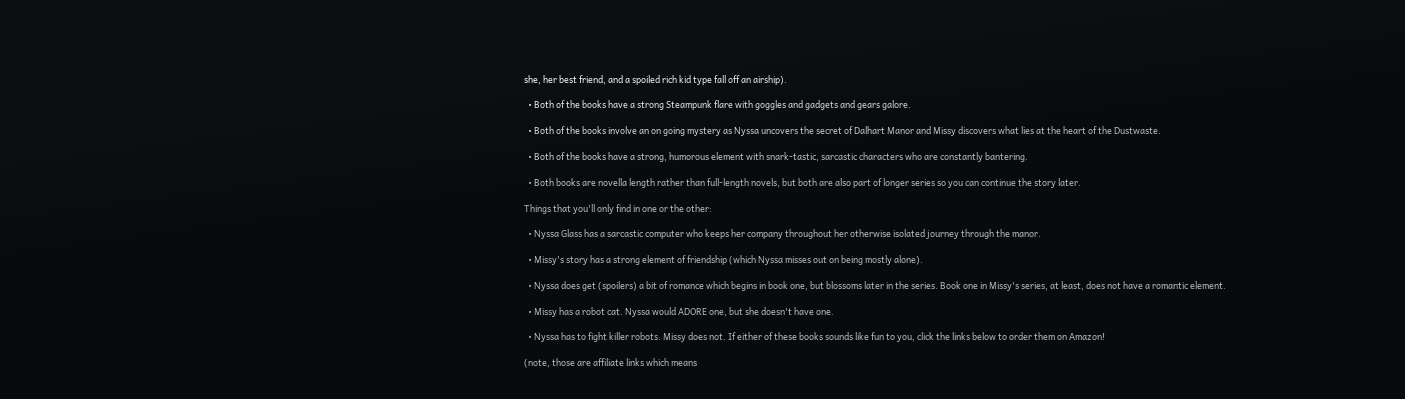she, her best friend, and a spoiled rich kid type fall off an airship).

  • Both of the books have a strong Steampunk flare with goggles and gadgets and gears galore.

  • Both of the books involve an on going mystery as Nyssa uncovers the secret of Dalhart Manor and Missy discovers what lies at the heart of the Dustwaste.

  • Both of the books have a strong, humorous element with snark-tastic, sarcastic characters who are constantly bantering.

  • Both books are novella length rather than full-length novels, but both are also part of longer series so you can continue the story later.

Things that you'll only find in one or the other:

  • Nyssa Glass has a sarcastic computer who keeps her company throughout her otherwise isolated journey through the manor.

  • Missy's story has a strong element of friendship (which Nyssa misses out on being mostly alone).

  • Nyssa does get (spoilers) a bit of romance which begins in book one, but blossoms later in the series. Book one in Missy's series, at least, does not have a romantic element.

  • Missy has a robot cat. Nyssa would ADORE one, but she doesn't have one.

  • Nyssa has to fight killer robots. Missy does not. If either of these books sounds like fun to you, click the links below to order them on Amazon!

(note, those are affiliate links which means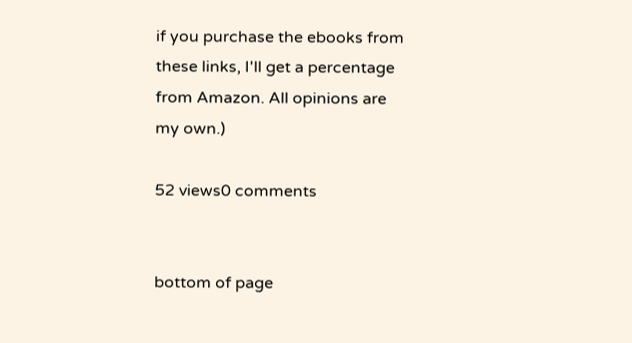if you purchase the ebooks from these links, I'll get a percentage from Amazon. All opinions are my own.)

52 views0 comments


bottom of page